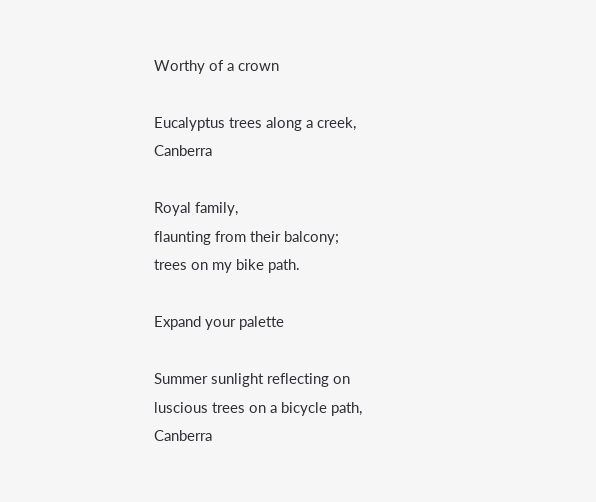Worthy of a crown

Eucalyptus trees along a creek, Canberra

Royal family,
flaunting from their balcony;
trees on my bike path.

Expand your palette

Summer sunlight reflecting on luscious trees on a bicycle path, Canberra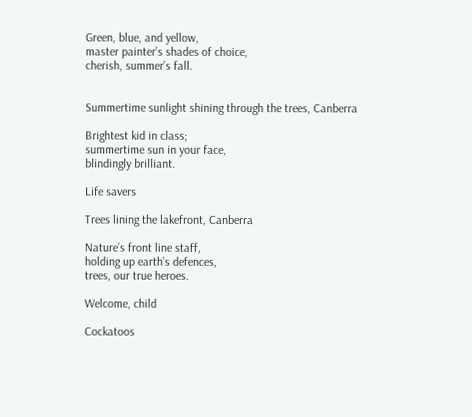Green, blue, and yellow,
master painter’s shades of choice,
cherish, summer’s fall.


Summertime sunlight shining through the trees, Canberra

Brightest kid in class;
summertime sun in your face,
blindingly brilliant.

Life savers

Trees lining the lakefront, Canberra

Nature’s front line staff,
holding up earth’s defences,
trees, our true heroes.

Welcome, child

Cockatoos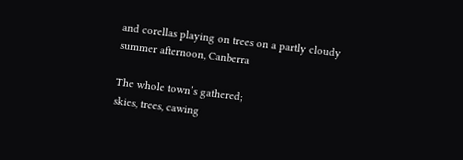and corellas playing on trees on a partly cloudy summer afternoon, Canberra

The whole town’s gathered;
skies, trees, cawing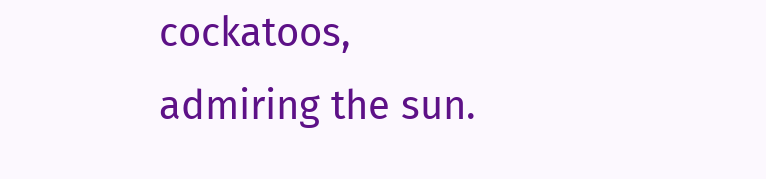cockatoos,
admiring the sun.